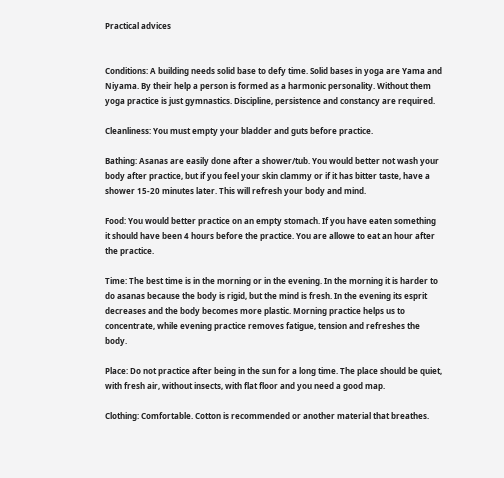Practical advices


Conditions: A building needs solid base to defy time. Solid bases in yoga are Yama and Niyama. By their help a person is formed as a harmonic personality. Without them yoga practice is just gymnastics. Discipline, persistence and constancy are required.

Cleanliness: You must empty your bladder and guts before practice.

Bathing: Asanas are easily done after a shower/tub. You would better not wash your body after practice, but if you feel your skin clammy or if it has bitter taste, have a shower 15-20 minutes later. This will refresh your body and mind.

Food: You would better practice on an empty stomach. If you have eaten something it should have been 4 hours before the practice. You are allowe to eat an hour after the practice.

Time: The best time is in the morning or in the evening. In the morning it is harder to do asanas because the body is rigid, but the mind is fresh. In the evening its esprit decreases and the body becomes more plastic. Morning practice helps us to concentrate, while evening practice removes fatigue, tension and refreshes the body.

Place: Do not practice after being in the sun for a long time. The place should be quiet, with fresh air, without insects, with flat floor and you need a good map.

Clothing: Comfortable. Cotton is recommended or another material that breathes.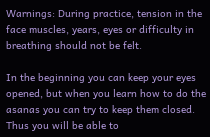Warnings: During practice, tension in the face muscles, years, eyes or difficulty in breathing should not be felt.

In the beginning you can keep your eyes opened, but when you learn how to do the asanas you can try to keep them closed. Thus you will be able to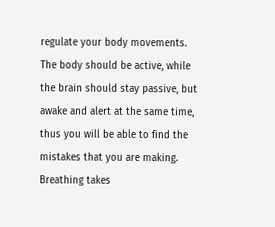regulate your body movements.
The body should be active, while the brain should stay passive, but awake and alert at the same time, thus you will be able to find the mistakes that you are making.
Breathing takes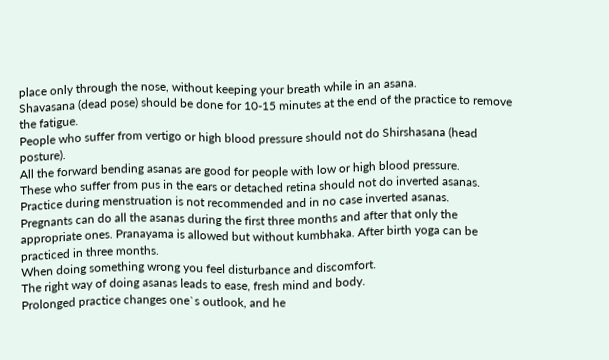place only through the nose, without keeping your breath while in an asana.
Shavasana (dead pose) should be done for 10-15 minutes at the end of the practice to remove the fatigue.
People who suffer from vertigo or high blood pressure should not do Shirshasana (head posture).
All the forward bending asanas are good for people with low or high blood pressure.
These who suffer from pus in the ears or detached retina should not do inverted asanas.
Practice during menstruation is not recommended and in no case inverted asanas.
Pregnants can do all the asanas during the first three months and after that only the appropriate ones. Pranayama is allowed but without kumbhaka. After birth yoga can be practiced in three months.
When doing something wrong you feel disturbance and discomfort.
The right way of doing asanas leads to ease, fresh mind and body.
Prolonged practice changes one`s outlook, and he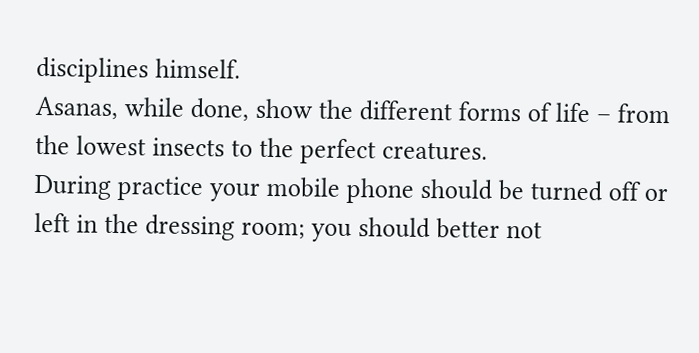disciplines himself.
Asanas, while done, show the different forms of life – from the lowest insects to the perfect creatures.
During practice your mobile phone should be turned off or left in the dressing room; you should better not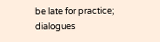be late for practice; dialogues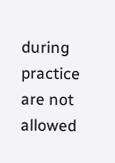during practice are not allowed